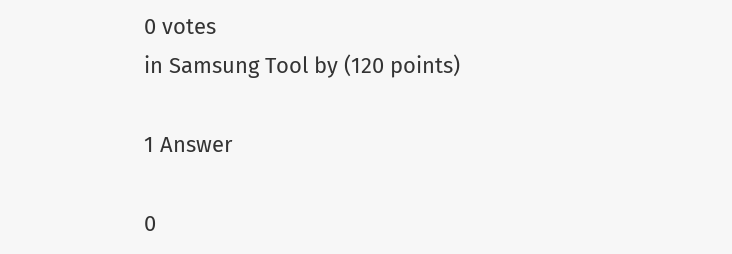0 votes
in Samsung Tool by (120 points)

1 Answer

0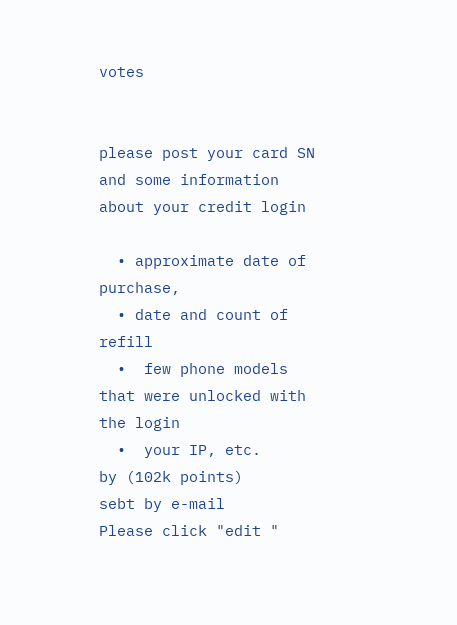votes


please post your card SN and some information about your credit login

  • approximate date of purchase,
  • date and count of refill
  •  few phone models that were unlocked with the login
  •  your IP, etc.
by (102k points)
sebt by e-mail
Please click "edit "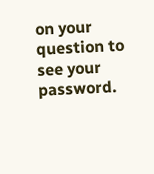on your question to see your password.